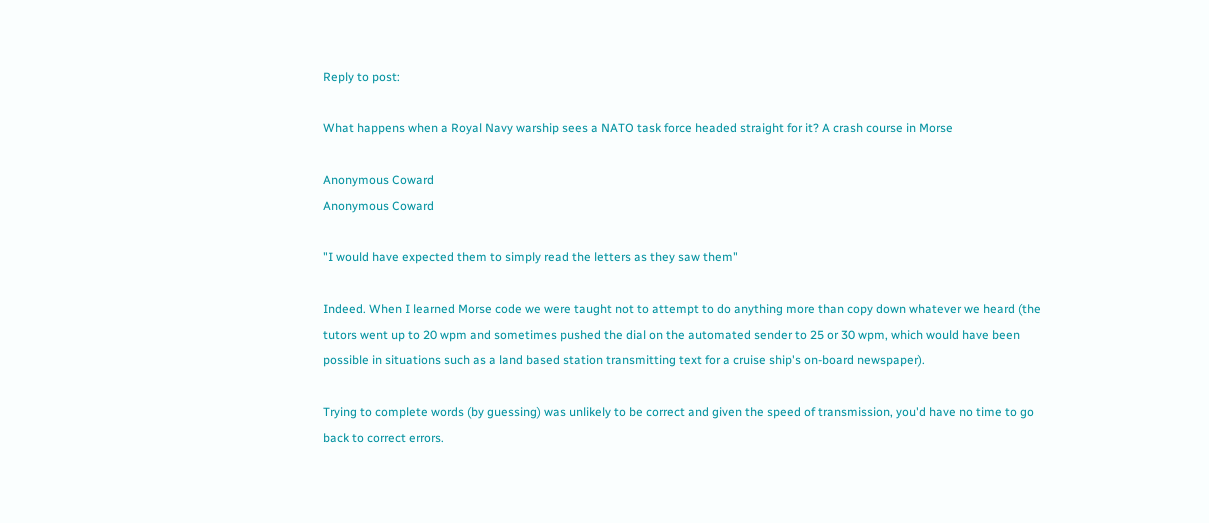Reply to post:

What happens when a Royal Navy warship sees a NATO task force headed straight for it? A crash course in Morse

Anonymous Coward
Anonymous Coward

"I would have expected them to simply read the letters as they saw them"

Indeed. When I learned Morse code we were taught not to attempt to do anything more than copy down whatever we heard (the tutors went up to 20 wpm and sometimes pushed the dial on the automated sender to 25 or 30 wpm, which would have been possible in situations such as a land based station transmitting text for a cruise ship's on-board newspaper).

Trying to complete words (by guessing) was unlikely to be correct and given the speed of transmission, you'd have no time to go back to correct errors.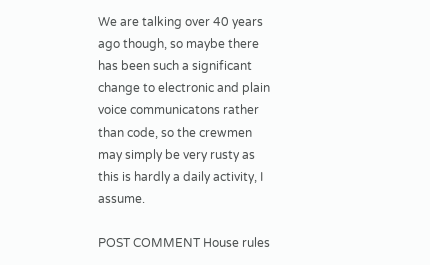We are talking over 40 years ago though, so maybe there has been such a significant change to electronic and plain voice communicatons rather than code, so the crewmen may simply be very rusty as this is hardly a daily activity, I assume.

POST COMMENT House rules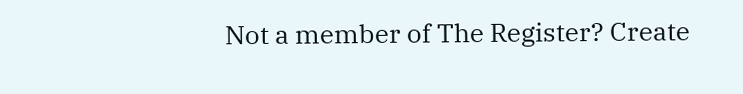Not a member of The Register? Create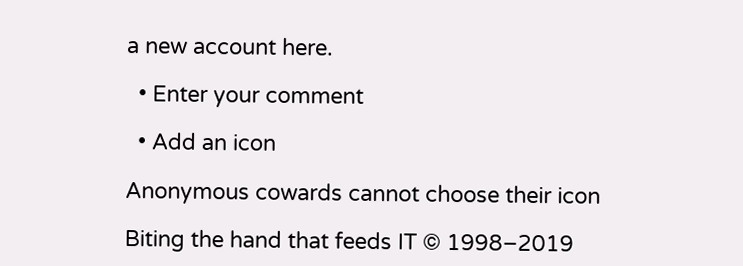a new account here.

  • Enter your comment

  • Add an icon

Anonymous cowards cannot choose their icon

Biting the hand that feeds IT © 1998–2019